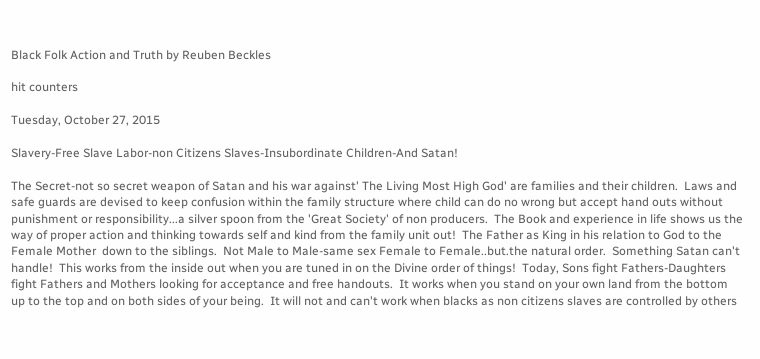Black Folk Action and Truth by Reuben Beckles

hit counters

Tuesday, October 27, 2015

Slavery-Free Slave Labor-non Citizens Slaves-Insubordinate Children-And Satan!

The Secret-not so secret weapon of Satan and his war against' The Living Most High God' are families and their children.  Laws and safe guards are devised to keep confusion within the family structure where child can do no wrong but accept hand outs without punishment or responsibility...a silver spoon from the 'Great Society' of non producers.  The Book and experience in life shows us the way of proper action and thinking towards self and kind from the family unit out!  The Father as King in his relation to God to the Female Mother  down to the siblings.  Not Male to Male-same sex Female to Female..but.the natural order.  Something Satan can't handle!  This works from the inside out when you are tuned in on the Divine order of things!  Today, Sons fight Fathers-Daughters fight Fathers and Mothers looking for acceptance and free handouts.  It works when you stand on your own land from the bottom up to the top and on both sides of your being.  It will not and can't work when blacks as non citizens slaves are controlled by others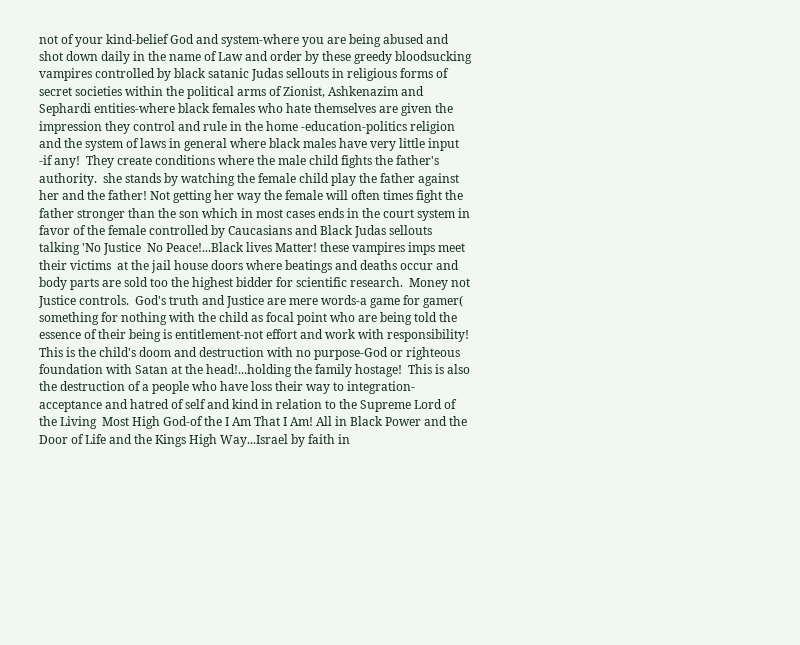not of your kind-belief God and system-where you are being abused and shot down daily in the name of Law and order by these greedy bloodsucking vampires controlled by black satanic Judas sellouts in religious forms of secret societies within the political arms of Zionist, Ashkenazim and Sephardi entities-where black females who hate themselves are given the impression they control and rule in the home -education-politics religion and the system of laws in general where black males have very little input -if any!  They create conditions where the male child fights the father's authority.  she stands by watching the female child play the father against her and the father! Not getting her way the female will often times fight the father stronger than the son which in most cases ends in the court system in favor of the female controlled by Caucasians and Black Judas sellouts talking 'No Justice  No Peace!...Black lives Matter! these vampires imps meet their victims  at the jail house doors where beatings and deaths occur and body parts are sold too the highest bidder for scientific research.  Money not Justice controls.  God's truth and Justice are mere words-a game for gamer( something for nothing with the child as focal point who are being told the essence of their being is entitlement-not effort and work with responsibility!  This is the child's doom and destruction with no purpose-God or righteous foundation with Satan at the head!...holding the family hostage!  This is also the destruction of a people who have loss their way to integration-acceptance and hatred of self and kind in relation to the Supreme Lord of the Living  Most High God-of the I Am That I Am! All in Black Power and the Door of Life and the Kings High Way...Israel by faith in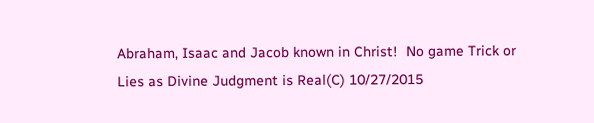Abraham, Isaac and Jacob known in Christ!  No game Trick or Lies as Divine Judgment is Real(C) 10/27/2015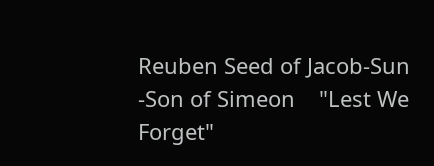Reuben Seed of Jacob-Sun -Son of Simeon    "Lest We Forget"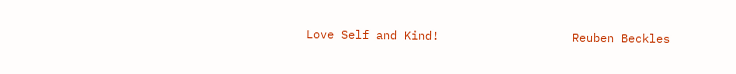Love Self and Kind!                   Reuben Beckles